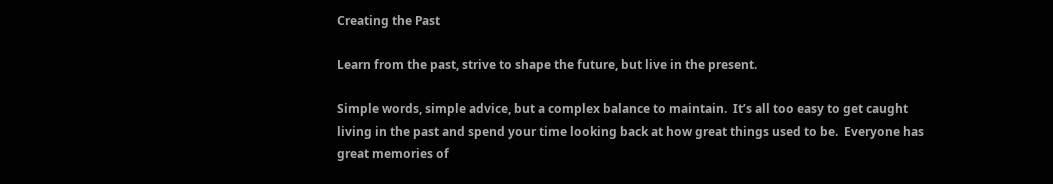Creating the Past

Learn from the past, strive to shape the future, but live in the present.

Simple words, simple advice, but a complex balance to maintain.  It’s all too easy to get caught living in the past and spend your time looking back at how great things used to be.  Everyone has great memories of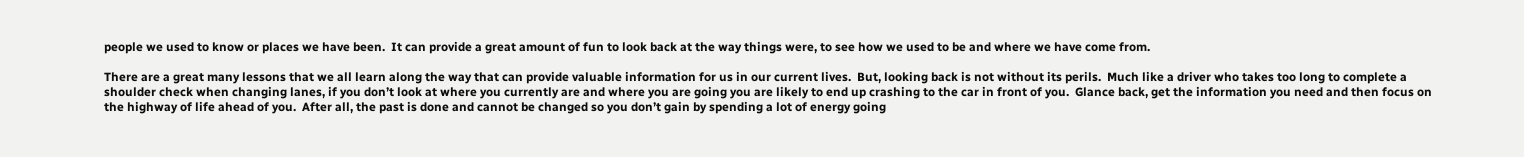people we used to know or places we have been.  It can provide a great amount of fun to look back at the way things were, to see how we used to be and where we have come from.

There are a great many lessons that we all learn along the way that can provide valuable information for us in our current lives.  But, looking back is not without its perils.  Much like a driver who takes too long to complete a shoulder check when changing lanes, if you don’t look at where you currently are and where you are going you are likely to end up crashing to the car in front of you.  Glance back, get the information you need and then focus on the highway of life ahead of you.  After all, the past is done and cannot be changed so you don’t gain by spending a lot of energy going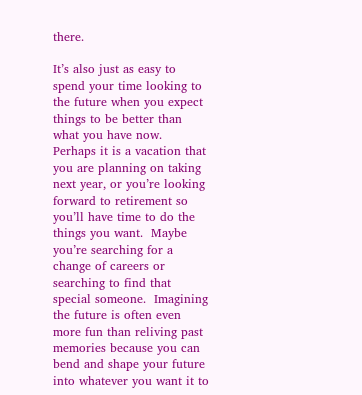there.

It’s also just as easy to spend your time looking to the future when you expect things to be better than what you have now.  Perhaps it is a vacation that you are planning on taking next year, or you’re looking forward to retirement so you’ll have time to do the things you want.  Maybe you’re searching for a change of careers or searching to find that special someone.  Imagining the future is often even more fun than reliving past memories because you can bend and shape your future into whatever you want it to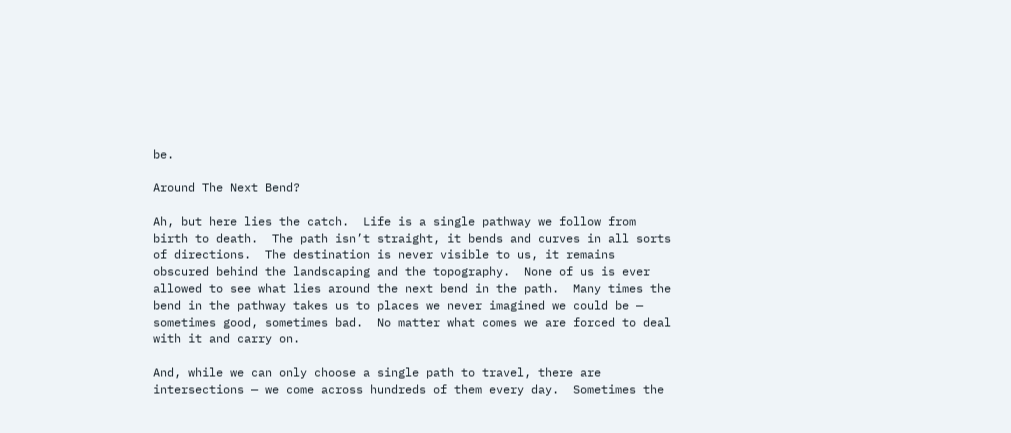be.

Around The Next Bend?

Ah, but here lies the catch.  Life is a single pathway we follow from birth to death.  The path isn’t straight, it bends and curves in all sorts of directions.  The destination is never visible to us, it remains obscured behind the landscaping and the topography.  None of us is ever allowed to see what lies around the next bend in the path.  Many times the bend in the pathway takes us to places we never imagined we could be — sometimes good, sometimes bad.  No matter what comes we are forced to deal with it and carry on.

And, while we can only choose a single path to travel, there are intersections — we come across hundreds of them every day.  Sometimes the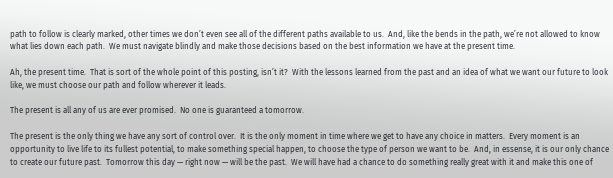path to follow is clearly marked, other times we don’t even see all of the different paths available to us.  And, like the bends in the path, we’re not allowed to know what lies down each path.  We must navigate blindly and make those decisions based on the best information we have at the present time.

Ah, the present time.  That is sort of the whole point of this posting, isn’t it?  With the lessons learned from the past and an idea of what we want our future to look like, we must choose our path and follow wherever it leads.

The present is all any of us are ever promised.  No one is guaranteed a tomorrow.

The present is the only thing we have any sort of control over.  It is the only moment in time where we get to have any choice in matters.  Every moment is an opportunity to live life to its fullest potential, to make something special happen, to choose the type of person we want to be.  And, in essense, it is our only chance to create our future past.  Tomorrow this day — right now — will be the past.  We will have had a chance to do something really great with it and make this one of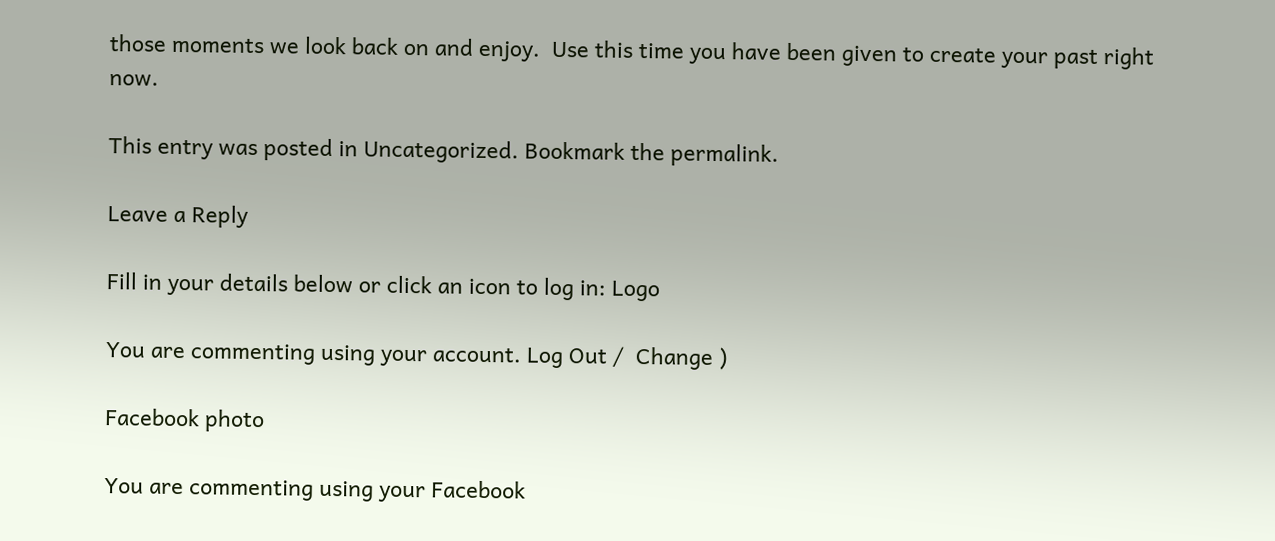those moments we look back on and enjoy.  Use this time you have been given to create your past right now.

This entry was posted in Uncategorized. Bookmark the permalink.

Leave a Reply

Fill in your details below or click an icon to log in: Logo

You are commenting using your account. Log Out /  Change )

Facebook photo

You are commenting using your Facebook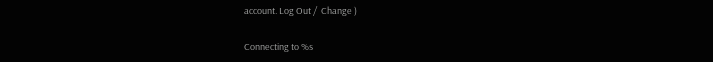account. Log Out /  Change )

Connecting to %s